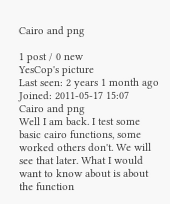Cairo and png

1 post / 0 new
YesCop's picture
Last seen: 2 years 1 month ago
Joined: 2011-05-17 15:07
Cairo and png
Well I am back. I test some basic cairo functions, some worked others don't. We will see that later. What I would want to know about is about the function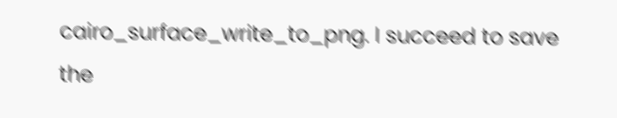cairo_surface_write_to_png. I succeed to save the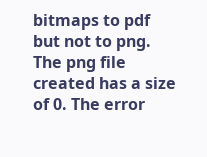bitmaps to pdf but not to png. The png file created has a size of 0. The error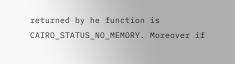returned by he function is CAIRO_STATUS_NO_MEMORY. Moreover if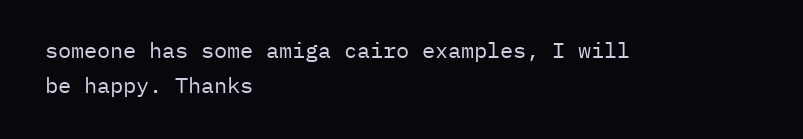someone has some amiga cairo examples, I will be happy. Thanks